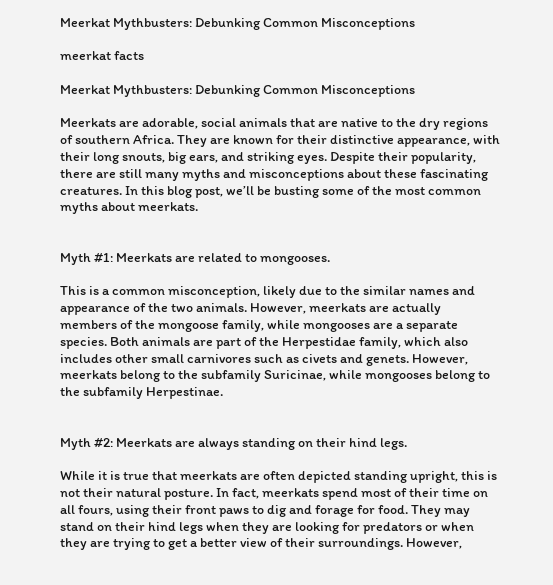Meerkat Mythbusters: Debunking Common Misconceptions

meerkat facts

Meerkat Mythbusters: Debunking Common Misconceptions

Meerkats are adorable, social animals that are native to the dry regions of southern Africa. They are known for their distinctive appearance, with their long snouts, big ears, and striking eyes. Despite their popularity, there are still many myths and misconceptions about these fascinating creatures. In this blog post, we’ll be busting some of the most common myths about meerkats.


Myth #1: Meerkats are related to mongooses.

This is a common misconception, likely due to the similar names and appearance of the two animals. However, meerkats are actually members of the mongoose family, while mongooses are a separate species. Both animals are part of the Herpestidae family, which also includes other small carnivores such as civets and genets. However, meerkats belong to the subfamily Suricinae, while mongooses belong to the subfamily Herpestinae.


Myth #2: Meerkats are always standing on their hind legs.

While it is true that meerkats are often depicted standing upright, this is not their natural posture. In fact, meerkats spend most of their time on all fours, using their front paws to dig and forage for food. They may stand on their hind legs when they are looking for predators or when they are trying to get a better view of their surroundings. However,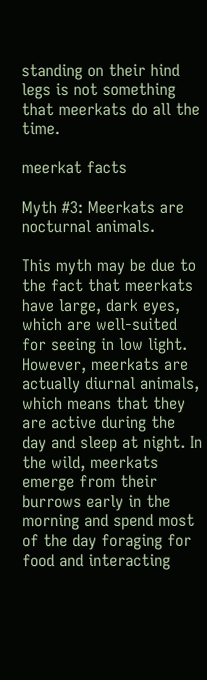standing on their hind legs is not something that meerkats do all the time.

meerkat facts

Myth #3: Meerkats are nocturnal animals.

This myth may be due to the fact that meerkats have large, dark eyes, which are well-suited for seeing in low light. However, meerkats are actually diurnal animals, which means that they are active during the day and sleep at night. In the wild, meerkats emerge from their burrows early in the morning and spend most of the day foraging for food and interacting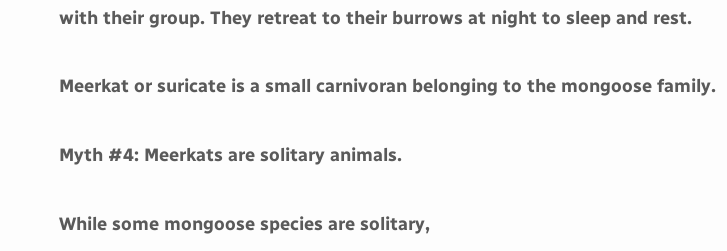with their group. They retreat to their burrows at night to sleep and rest.

Meerkat or suricate is a small carnivoran belonging to the mongoose family.

Myth #4: Meerkats are solitary animals.

While some mongoose species are solitary,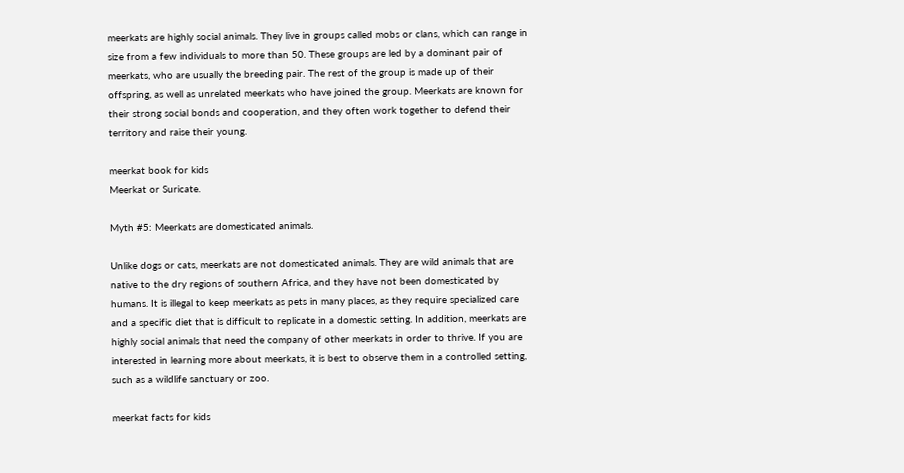meerkats are highly social animals. They live in groups called mobs or clans, which can range in size from a few individuals to more than 50. These groups are led by a dominant pair of meerkats, who are usually the breeding pair. The rest of the group is made up of their offspring, as well as unrelated meerkats who have joined the group. Meerkats are known for their strong social bonds and cooperation, and they often work together to defend their territory and raise their young.

meerkat book for kids
Meerkat or Suricate.

Myth #5: Meerkats are domesticated animals.

Unlike dogs or cats, meerkats are not domesticated animals. They are wild animals that are native to the dry regions of southern Africa, and they have not been domesticated by humans. It is illegal to keep meerkats as pets in many places, as they require specialized care and a specific diet that is difficult to replicate in a domestic setting. In addition, meerkats are highly social animals that need the company of other meerkats in order to thrive. If you are interested in learning more about meerkats, it is best to observe them in a controlled setting, such as a wildlife sanctuary or zoo.

meerkat facts for kids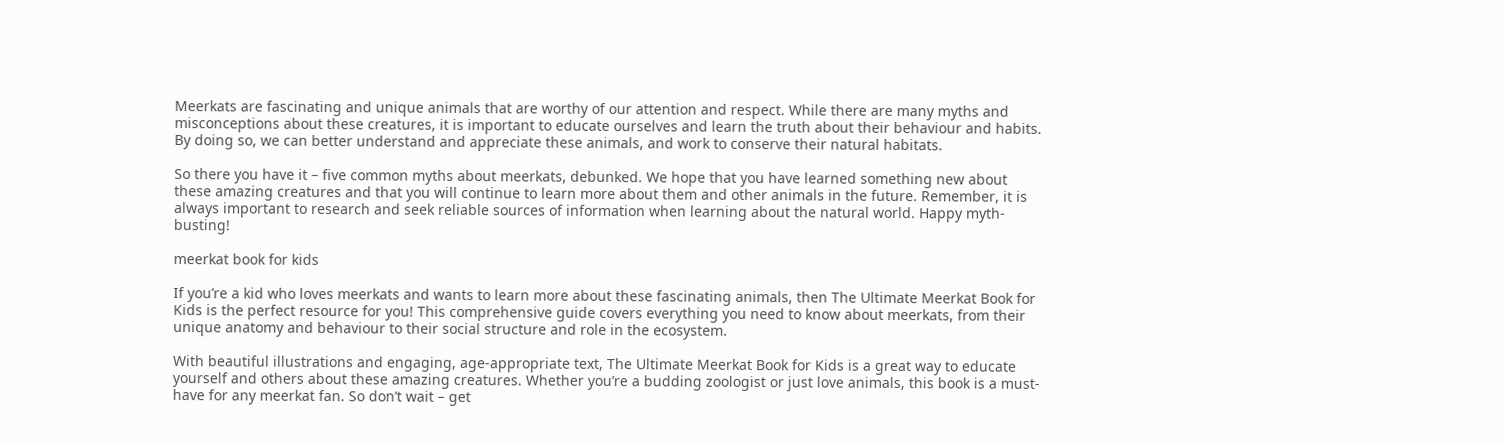Meerkats are fascinating and unique animals that are worthy of our attention and respect. While there are many myths and misconceptions about these creatures, it is important to educate ourselves and learn the truth about their behaviour and habits. By doing so, we can better understand and appreciate these animals, and work to conserve their natural habitats.

So there you have it – five common myths about meerkats, debunked. We hope that you have learned something new about these amazing creatures and that you will continue to learn more about them and other animals in the future. Remember, it is always important to research and seek reliable sources of information when learning about the natural world. Happy myth-busting!

meerkat book for kids

If you’re a kid who loves meerkats and wants to learn more about these fascinating animals, then The Ultimate Meerkat Book for Kids is the perfect resource for you! This comprehensive guide covers everything you need to know about meerkats, from their unique anatomy and behaviour to their social structure and role in the ecosystem.

With beautiful illustrations and engaging, age-appropriate text, The Ultimate Meerkat Book for Kids is a great way to educate yourself and others about these amazing creatures. Whether you’re a budding zoologist or just love animals, this book is a must-have for any meerkat fan. So don’t wait – get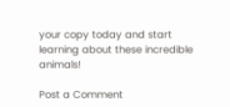your copy today and start learning about these incredible animals!

Post a Comment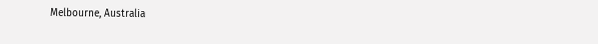Melbourne, Australia